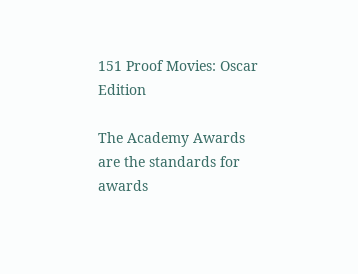151 Proof Movies: Oscar Edition

The Academy Awards are the standards for awards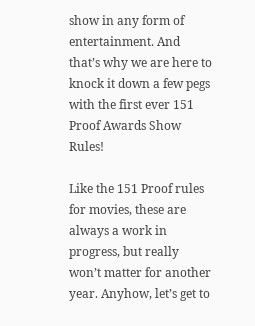show in any form of entertainment. And that’s why we are here to knock it down a few pegs with the first ever 151 Proof Awards Show Rules!

Like the 151 Proof rules for movies, these are always a work in progress, but really won’t matter for another year. Anyhow, let’s get to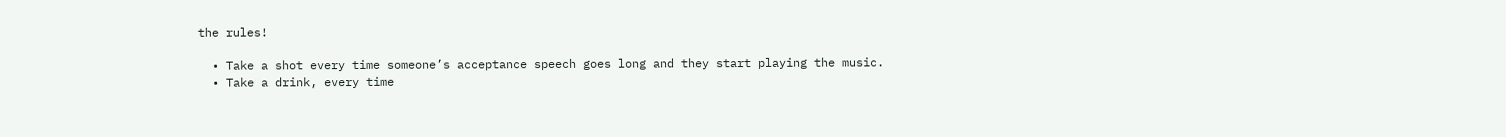the rules!

  • Take a shot every time someone’s acceptance speech goes long and they start playing the music.
  • Take a drink, every time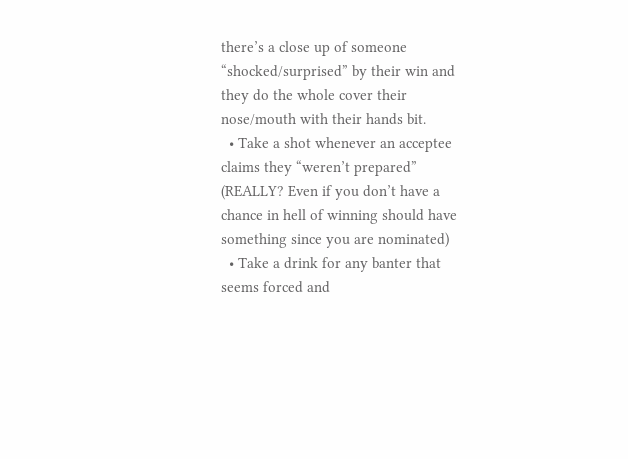there’s a close up of someone “shocked/surprised” by their win and they do the whole cover their nose/mouth with their hands bit.
  • Take a shot whenever an acceptee claims they “weren’t prepared” (REALLY? Even if you don’t have a chance in hell of winning should have something since you are nominated)
  • Take a drink for any banter that seems forced and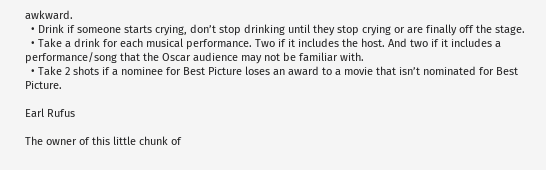awkward.
  • Drink if someone starts crying, don’t stop drinking until they stop crying or are finally off the stage.
  • Take a drink for each musical performance. Two if it includes the host. And two if it includes a performance/song that the Oscar audience may not be familiar with.
  • Take 2 shots if a nominee for Best Picture loses an award to a movie that isn’t nominated for Best Picture.

Earl Rufus

The owner of this little chunk of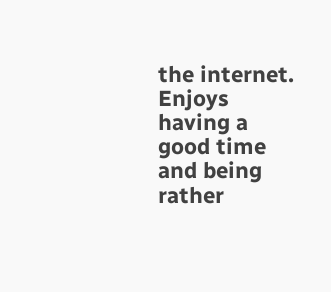the internet. Enjoys having a good time and being rather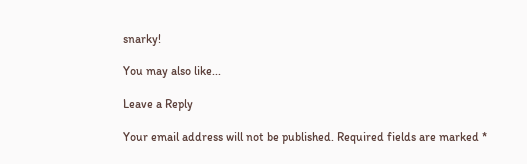snarky!

You may also like...

Leave a Reply

Your email address will not be published. Required fields are marked *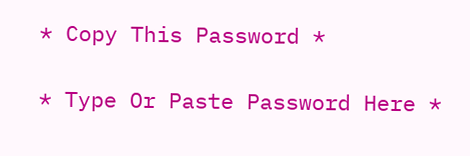* Copy This Password *

* Type Or Paste Password Here *